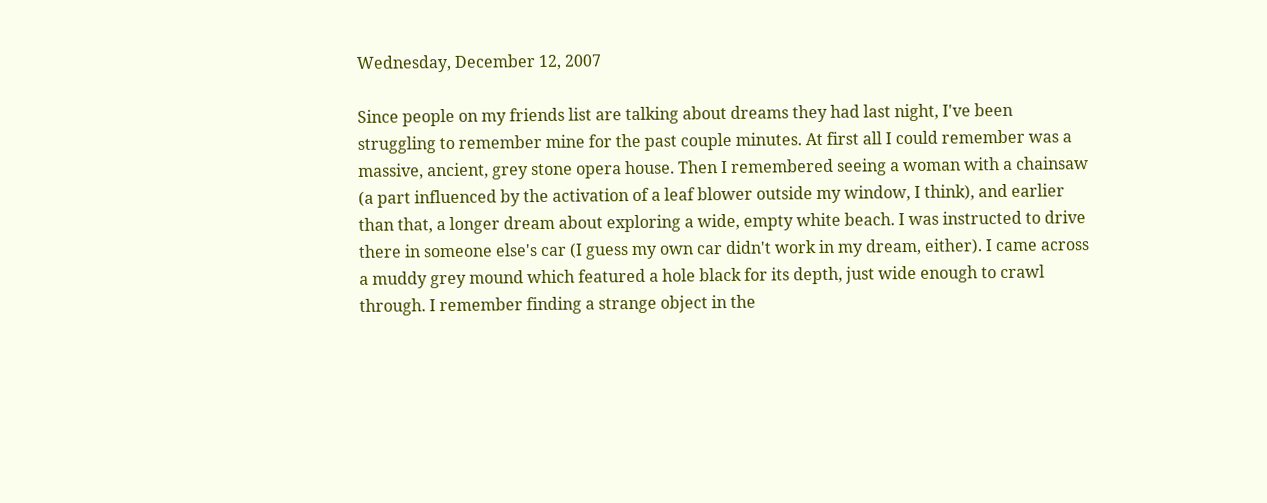Wednesday, December 12, 2007

Since people on my friends list are talking about dreams they had last night, I've been struggling to remember mine for the past couple minutes. At first all I could remember was a massive, ancient, grey stone opera house. Then I remembered seeing a woman with a chainsaw (a part influenced by the activation of a leaf blower outside my window, I think), and earlier than that, a longer dream about exploring a wide, empty white beach. I was instructed to drive there in someone else's car (I guess my own car didn't work in my dream, either). I came across a muddy grey mound which featured a hole black for its depth, just wide enough to crawl through. I remember finding a strange object in the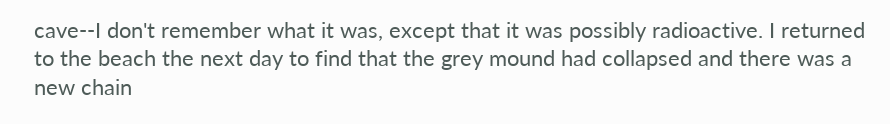cave--I don't remember what it was, except that it was possibly radioactive. I returned to the beach the next day to find that the grey mound had collapsed and there was a new chain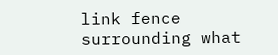link fence surrounding what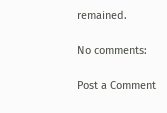remained.

No comments:

Post a Comment